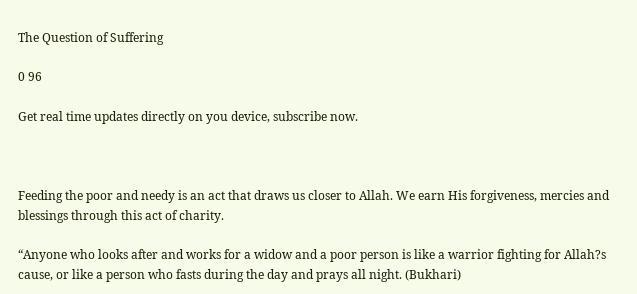The Question of Suffering

0 96

Get real time updates directly on you device, subscribe now.



Feeding the poor and needy is an act that draws us closer to Allah. We earn His forgiveness, mercies and blessings through this act of charity.

“Anyone who looks after and works for a widow and a poor person is like a warrior fighting for Allah?s cause, or like a person who fasts during the day and prays all night. (Bukhari)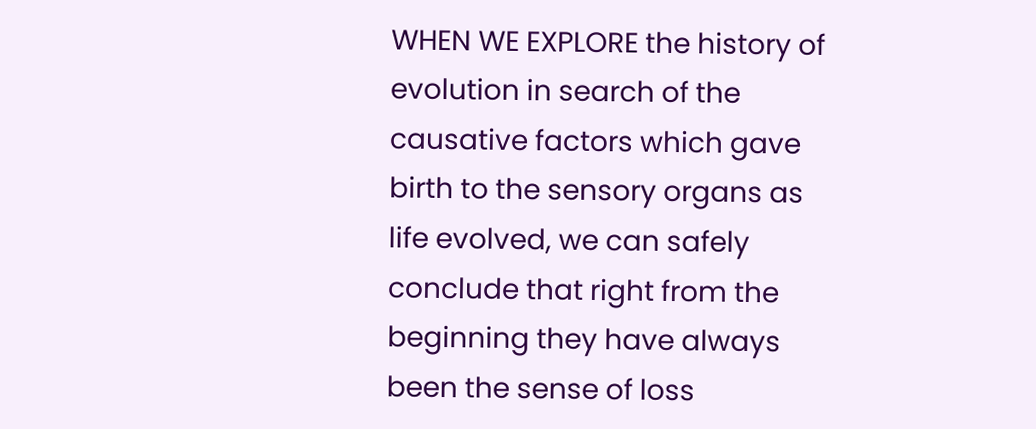WHEN WE EXPLORE the history of evolution in search of the causative factors which gave birth to the sensory organs as life evolved, we can safely conclude that right from the beginning they have always been the sense of loss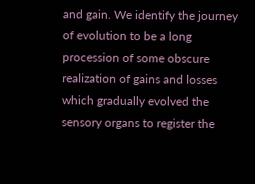and gain. We identify the journey of evolution to be a long procession of some obscure realization of gains and losses which gradually evolved the sensory organs to register the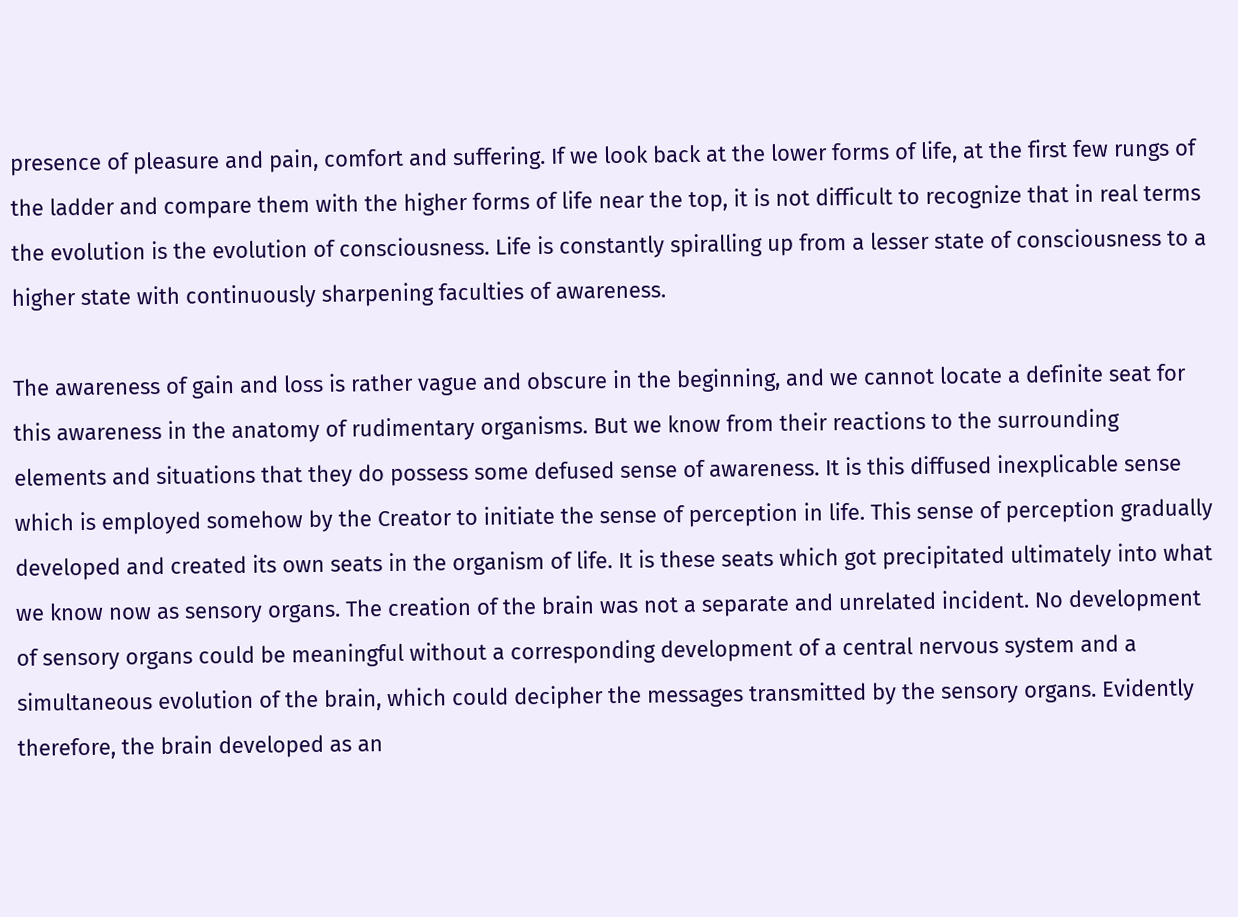presence of pleasure and pain, comfort and suffering. If we look back at the lower forms of life, at the first few rungs of the ladder and compare them with the higher forms of life near the top, it is not difficult to recognize that in real terms the evolution is the evolution of consciousness. Life is constantly spiralling up from a lesser state of consciousness to a higher state with continuously sharpening faculties of awareness.

The awareness of gain and loss is rather vague and obscure in the beginning, and we cannot locate a definite seat for this awareness in the anatomy of rudimentary organisms. But we know from their reactions to the surrounding elements and situations that they do possess some defused sense of awareness. It is this diffused inexplicable sense which is employed somehow by the Creator to initiate the sense of perception in life. This sense of perception gradually developed and created its own seats in the organism of life. It is these seats which got precipitated ultimately into what we know now as sensory organs. The creation of the brain was not a separate and unrelated incident. No development of sensory organs could be meaningful without a corresponding development of a central nervous system and a simultaneous evolution of the brain, which could decipher the messages transmitted by the sensory organs. Evidently therefore, the brain developed as an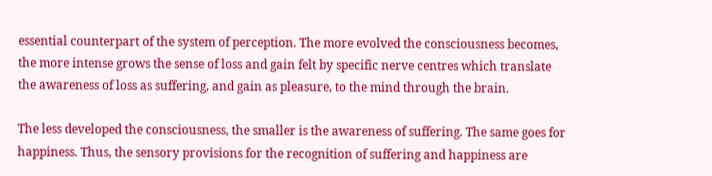essential counterpart of the system of perception. The more evolved the consciousness becomes, the more intense grows the sense of loss and gain felt by specific nerve centres which translate the awareness of loss as suffering, and gain as pleasure, to the mind through the brain.

The less developed the consciousness, the smaller is the awareness of suffering. The same goes for happiness. Thus, the sensory provisions for the recognition of suffering and happiness are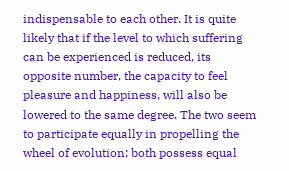indispensable to each other. It is quite likely that if the level to which suffering can be experienced is reduced, its opposite number, the capacity to feel pleasure and happiness, will also be lowered to the same degree. The two seem to participate equally in propelling the wheel of evolution; both possess equal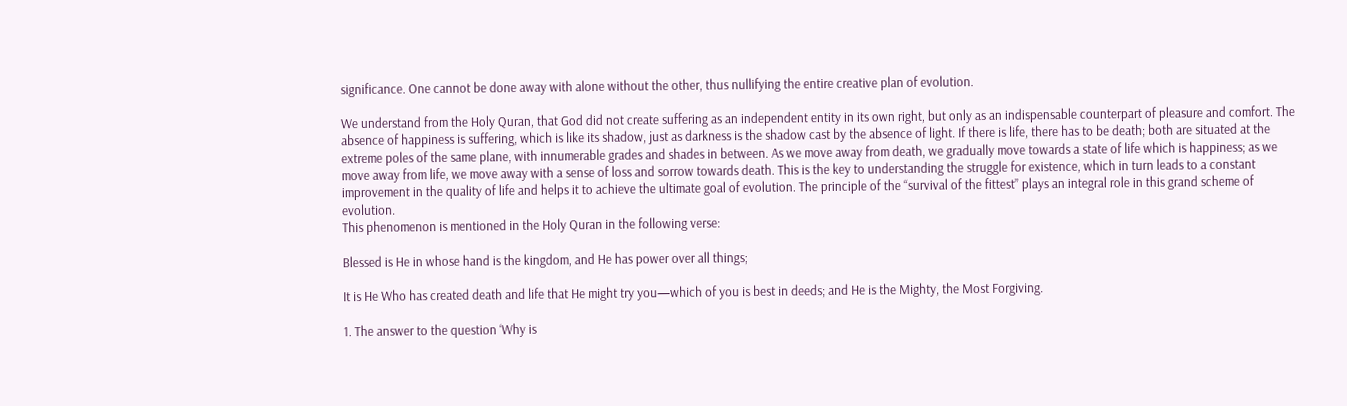significance. One cannot be done away with alone without the other, thus nullifying the entire creative plan of evolution.

We understand from the Holy Quran, that God did not create suffering as an independent entity in its own right, but only as an indispensable counterpart of pleasure and comfort. The absence of happiness is suffering, which is like its shadow, just as darkness is the shadow cast by the absence of light. If there is life, there has to be death; both are situated at the extreme poles of the same plane, with innumerable grades and shades in between. As we move away from death, we gradually move towards a state of life which is happiness; as we move away from life, we move away with a sense of loss and sorrow towards death. This is the key to understanding the struggle for existence, which in turn leads to a constant improvement in the quality of life and helps it to achieve the ultimate goal of evolution. The principle of the “survival of the fittest” plays an integral role in this grand scheme of evolution.
This phenomenon is mentioned in the Holy Quran in the following verse:

Blessed is He in whose hand is the kingdom, and He has power over all things;

It is He Who has created death and life that He might try you—which of you is best in deeds; and He is the Mighty, the Most Forgiving.

1. The answer to the question ‘Why is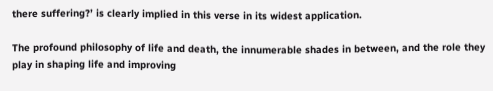there suffering?’ is clearly implied in this verse in its widest application.

The profound philosophy of life and death, the innumerable shades in between, and the role they play in shaping life and improving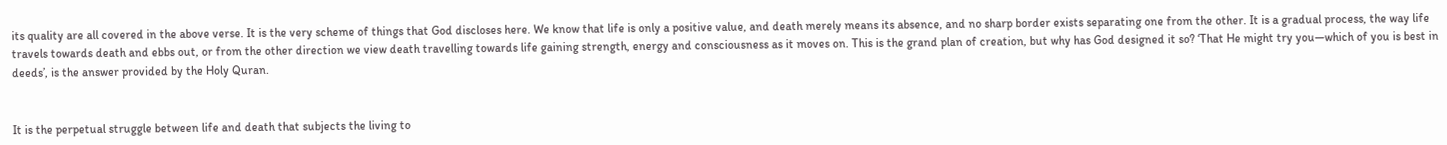its quality are all covered in the above verse. It is the very scheme of things that God discloses here. We know that life is only a positive value, and death merely means its absence, and no sharp border exists separating one from the other. It is a gradual process, the way life travels towards death and ebbs out, or from the other direction we view death travelling towards life gaining strength, energy and consciousness as it moves on. This is the grand plan of creation, but why has God designed it so? ‘That He might try you—which of you is best in deeds’, is the answer provided by the Holy Quran.


It is the perpetual struggle between life and death that subjects the living to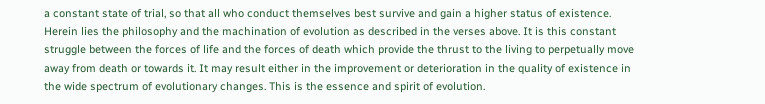a constant state of trial, so that all who conduct themselves best survive and gain a higher status of existence. Herein lies the philosophy and the machination of evolution as described in the verses above. It is this constant struggle between the forces of life and the forces of death which provide the thrust to the living to perpetually move away from death or towards it. It may result either in the improvement or deterioration in the quality of existence in the wide spectrum of evolutionary changes. This is the essence and spirit of evolution.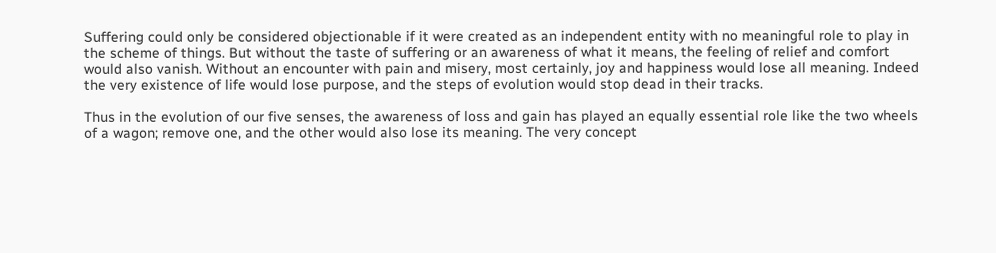Suffering could only be considered objectionable if it were created as an independent entity with no meaningful role to play in the scheme of things. But without the taste of suffering or an awareness of what it means, the feeling of relief and comfort would also vanish. Without an encounter with pain and misery, most certainly, joy and happiness would lose all meaning. Indeed the very existence of life would lose purpose, and the steps of evolution would stop dead in their tracks.

Thus in the evolution of our five senses, the awareness of loss and gain has played an equally essential role like the two wheels of a wagon; remove one, and the other would also lose its meaning. The very concept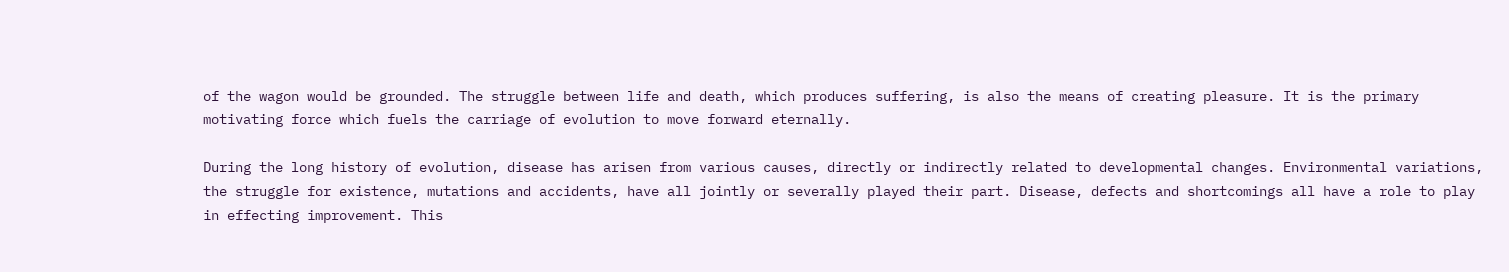of the wagon would be grounded. The struggle between life and death, which produces suffering, is also the means of creating pleasure. It is the primary motivating force which fuels the carriage of evolution to move forward eternally.

During the long history of evolution, disease has arisen from various causes, directly or indirectly related to developmental changes. Environmental variations, the struggle for existence, mutations and accidents, have all jointly or severally played their part. Disease, defects and shortcomings all have a role to play in effecting improvement. This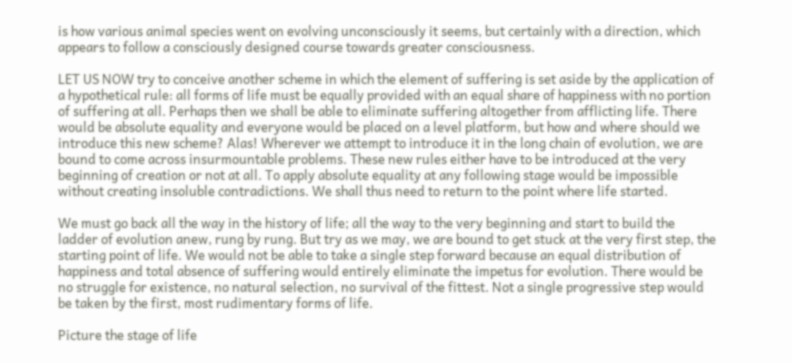is how various animal species went on evolving unconsciously it seems, but certainly with a direction, which appears to follow a consciously designed course towards greater consciousness.

LET US NOW try to conceive another scheme in which the element of suffering is set aside by the application of a hypothetical rule: all forms of life must be equally provided with an equal share of happiness with no portion of suffering at all. Perhaps then we shall be able to eliminate suffering altogether from afflicting life. There would be absolute equality and everyone would be placed on a level platform, but how and where should we introduce this new scheme? Alas! Wherever we attempt to introduce it in the long chain of evolution, we are bound to come across insurmountable problems. These new rules either have to be introduced at the very beginning of creation or not at all. To apply absolute equality at any following stage would be impossible without creating insoluble contradictions. We shall thus need to return to the point where life started.

We must go back all the way in the history of life; all the way to the very beginning and start to build the ladder of evolution anew, rung by rung. But try as we may, we are bound to get stuck at the very first step, the starting point of life. We would not be able to take a single step forward because an equal distribution of happiness and total absence of suffering would entirely eliminate the impetus for evolution. There would be no struggle for existence, no natural selection, no survival of the fittest. Not a single progressive step would be taken by the first, most rudimentary forms of life.

Picture the stage of life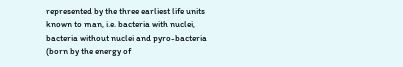represented by the three earliest life units known to man, i.e. bacteria with nuclei, bacteria without nuclei and pyro-bacteria (born by the energy of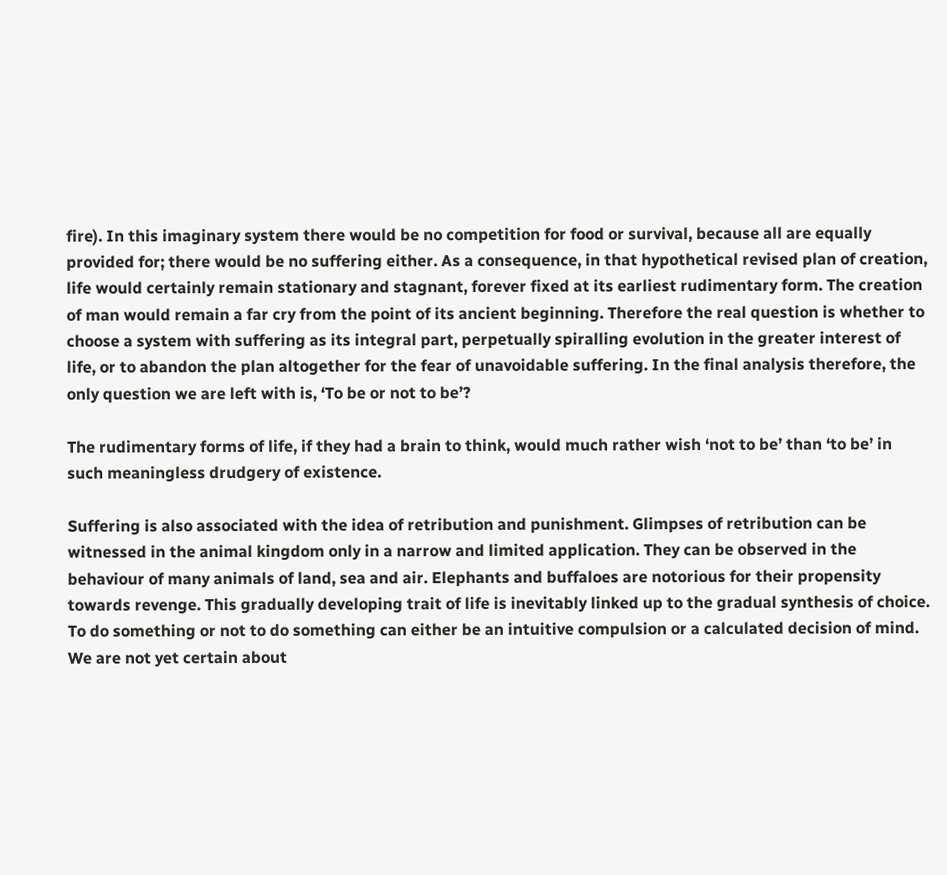fire). In this imaginary system there would be no competition for food or survival, because all are equally provided for; there would be no suffering either. As a consequence, in that hypothetical revised plan of creation, life would certainly remain stationary and stagnant, forever fixed at its earliest rudimentary form. The creation of man would remain a far cry from the point of its ancient beginning. Therefore the real question is whether to choose a system with suffering as its integral part, perpetually spiralling evolution in the greater interest of life, or to abandon the plan altogether for the fear of unavoidable suffering. In the final analysis therefore, the only question we are left with is, ‘To be or not to be’?

The rudimentary forms of life, if they had a brain to think, would much rather wish ‘not to be’ than ‘to be’ in such meaningless drudgery of existence.

Suffering is also associated with the idea of retribution and punishment. Glimpses of retribution can be witnessed in the animal kingdom only in a narrow and limited application. They can be observed in the behaviour of many animals of land, sea and air. Elephants and buffaloes are notorious for their propensity towards revenge. This gradually developing trait of life is inevitably linked up to the gradual synthesis of choice. To do something or not to do something can either be an intuitive compulsion or a calculated decision of mind. We are not yet certain about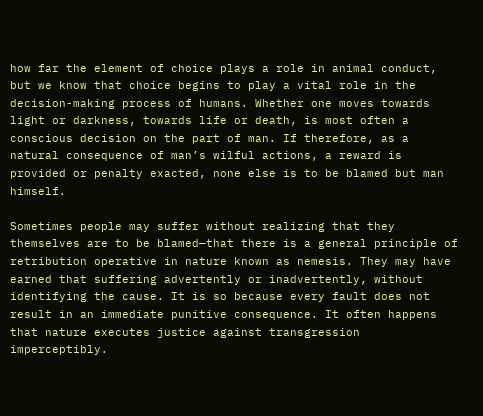how far the element of choice plays a role in animal conduct, but we know that choice begins to play a vital role in the decision-making process of humans. Whether one moves towards light or darkness, towards life or death, is most often a conscious decision on the part of man. If therefore, as a natural consequence of man’s wilful actions, a reward is provided or penalty exacted, none else is to be blamed but man himself.

Sometimes people may suffer without realizing that they themselves are to be blamed—that there is a general principle of retribution operative in nature known as nemesis. They may have earned that suffering advertently or inadvertently, without identifying the cause. It is so because every fault does not result in an immediate punitive consequence. It often happens that nature executes justice against transgression imperceptibly.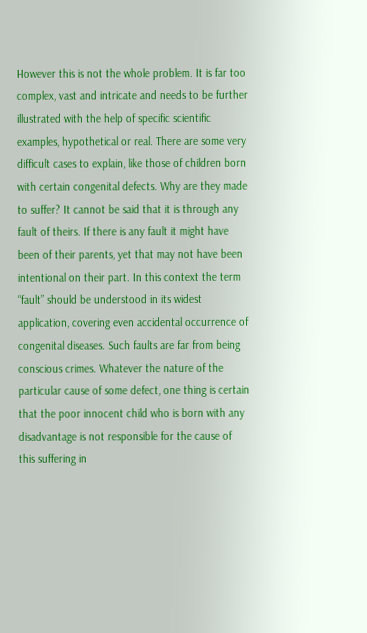However this is not the whole problem. It is far too complex, vast and intricate and needs to be further illustrated with the help of specific scientific examples, hypothetical or real. There are some very difficult cases to explain, like those of children born with certain congenital defects. Why are they made to suffer? It cannot be said that it is through any fault of theirs. If there is any fault it might have been of their parents, yet that may not have been intentional on their part. In this context the term “fault” should be understood in its widest application, covering even accidental occurrence of congenital diseases. Such faults are far from being conscious crimes. Whatever the nature of the particular cause of some defect, one thing is certain that the poor innocent child who is born with any disadvantage is not responsible for the cause of this suffering in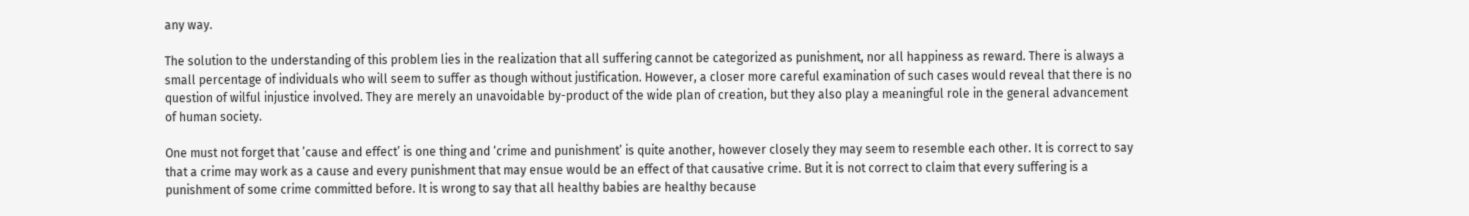any way.

The solution to the understanding of this problem lies in the realization that all suffering cannot be categorized as punishment, nor all happiness as reward. There is always a small percentage of individuals who will seem to suffer as though without justification. However, a closer more careful examination of such cases would reveal that there is no question of wilful injustice involved. They are merely an unavoidable by-product of the wide plan of creation, but they also play a meaningful role in the general advancement of human society.

One must not forget that ’cause and effect’ is one thing and ‘crime and punishment’ is quite another, however closely they may seem to resemble each other. It is correct to say that a crime may work as a cause and every punishment that may ensue would be an effect of that causative crime. But it is not correct to claim that every suffering is a punishment of some crime committed before. It is wrong to say that all healthy babies are healthy because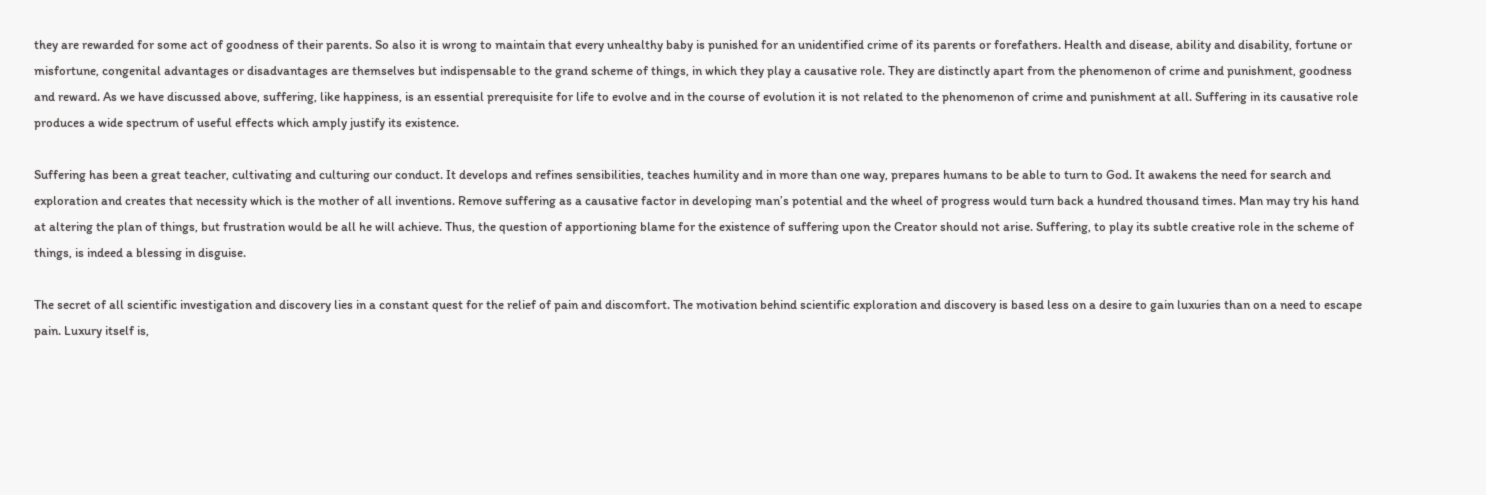they are rewarded for some act of goodness of their parents. So also it is wrong to maintain that every unhealthy baby is punished for an unidentified crime of its parents or forefathers. Health and disease, ability and disability, fortune or misfortune, congenital advantages or disadvantages are themselves but indispensable to the grand scheme of things, in which they play a causative role. They are distinctly apart from the phenomenon of crime and punishment, goodness and reward. As we have discussed above, suffering, like happiness, is an essential prerequisite for life to evolve and in the course of evolution it is not related to the phenomenon of crime and punishment at all. Suffering in its causative role produces a wide spectrum of useful effects which amply justify its existence.

Suffering has been a great teacher, cultivating and culturing our conduct. It develops and refines sensibilities, teaches humility and in more than one way, prepares humans to be able to turn to God. It awakens the need for search and exploration and creates that necessity which is the mother of all inventions. Remove suffering as a causative factor in developing man’s potential and the wheel of progress would turn back a hundred thousand times. Man may try his hand at altering the plan of things, but frustration would be all he will achieve. Thus, the question of apportioning blame for the existence of suffering upon the Creator should not arise. Suffering, to play its subtle creative role in the scheme of things, is indeed a blessing in disguise.

The secret of all scientific investigation and discovery lies in a constant quest for the relief of pain and discomfort. The motivation behind scientific exploration and discovery is based less on a desire to gain luxuries than on a need to escape pain. Luxury itself is,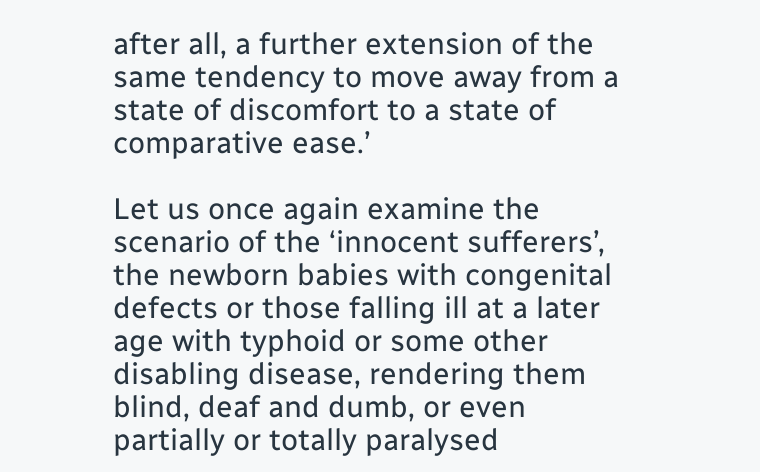after all, a further extension of the same tendency to move away from a state of discomfort to a state of comparative ease.’

Let us once again examine the scenario of the ‘innocent sufferers’, the newborn babies with congenital defects or those falling ill at a later age with typhoid or some other disabling disease, rendering them blind, deaf and dumb, or even partially or totally paralysed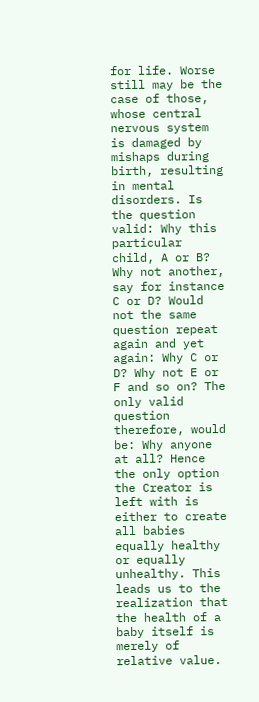for life. Worse still may be the case of those, whose central nervous system is damaged by mishaps during birth, resulting in mental disorders. Is the question valid: Why this particular child, A or B? Why not another, say for instance C or D? Would not the same question repeat again and yet again: Why C or D? Why not E or F and so on? The only valid question therefore, would be: Why anyone at all? Hence the only option the Creator is left with is either to create all babies equally healthy or equally unhealthy. This leads us to the realization that the health of a baby itself is merely of relative value.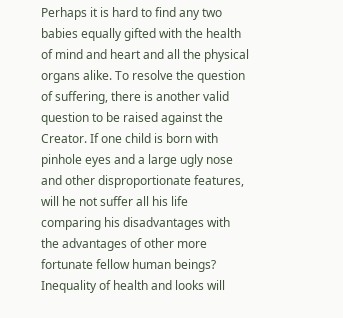Perhaps it is hard to find any two babies equally gifted with the health of mind and heart and all the physical organs alike. To resolve the question of suffering, there is another valid question to be raised against the Creator. If one child is born with pinhole eyes and a large ugly nose and other disproportionate features, will he not suffer all his life comparing his disadvantages with the advantages of other more fortunate fellow human beings?
Inequality of health and looks will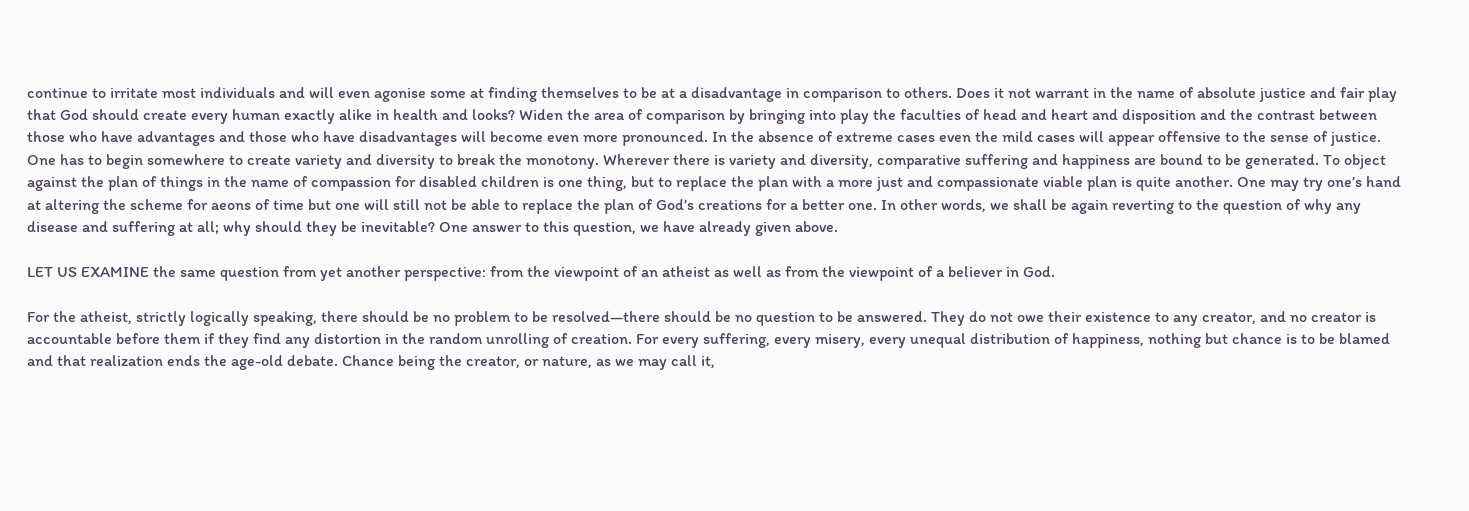continue to irritate most individuals and will even agonise some at finding themselves to be at a disadvantage in comparison to others. Does it not warrant in the name of absolute justice and fair play that God should create every human exactly alike in health and looks? Widen the area of comparison by bringing into play the faculties of head and heart and disposition and the contrast between those who have advantages and those who have disadvantages will become even more pronounced. In the absence of extreme cases even the mild cases will appear offensive to the sense of justice. One has to begin somewhere to create variety and diversity to break the monotony. Wherever there is variety and diversity, comparative suffering and happiness are bound to be generated. To object against the plan of things in the name of compassion for disabled children is one thing, but to replace the plan with a more just and compassionate viable plan is quite another. One may try one’s hand at altering the scheme for aeons of time but one will still not be able to replace the plan of God’s creations for a better one. In other words, we shall be again reverting to the question of why any disease and suffering at all; why should they be inevitable? One answer to this question, we have already given above.

LET US EXAMINE the same question from yet another perspective: from the viewpoint of an atheist as well as from the viewpoint of a believer in God.

For the atheist, strictly logically speaking, there should be no problem to be resolved—there should be no question to be answered. They do not owe their existence to any creator, and no creator is accountable before them if they find any distortion in the random unrolling of creation. For every suffering, every misery, every unequal distribution of happiness, nothing but chance is to be blamed and that realization ends the age-old debate. Chance being the creator, or nature, as we may call it,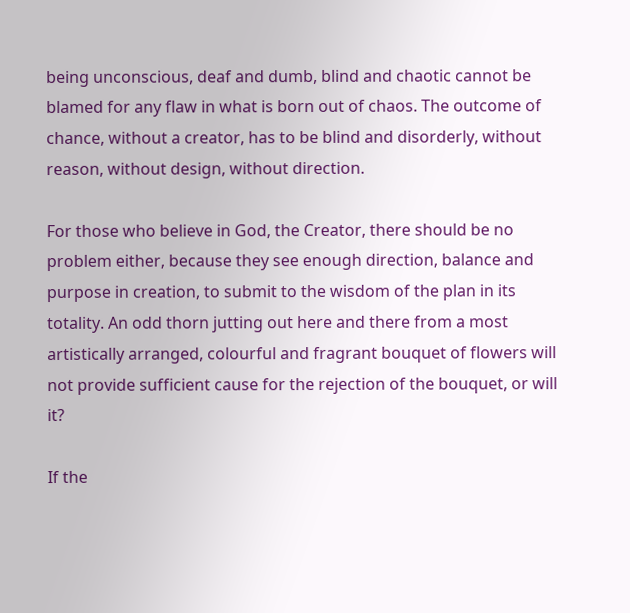being unconscious, deaf and dumb, blind and chaotic cannot be blamed for any flaw in what is born out of chaos. The outcome of chance, without a creator, has to be blind and disorderly, without reason, without design, without direction.

For those who believe in God, the Creator, there should be no problem either, because they see enough direction, balance and purpose in creation, to submit to the wisdom of the plan in its totality. An odd thorn jutting out here and there from a most artistically arranged, colourful and fragrant bouquet of flowers will not provide sufficient cause for the rejection of the bouquet, or will it?

If the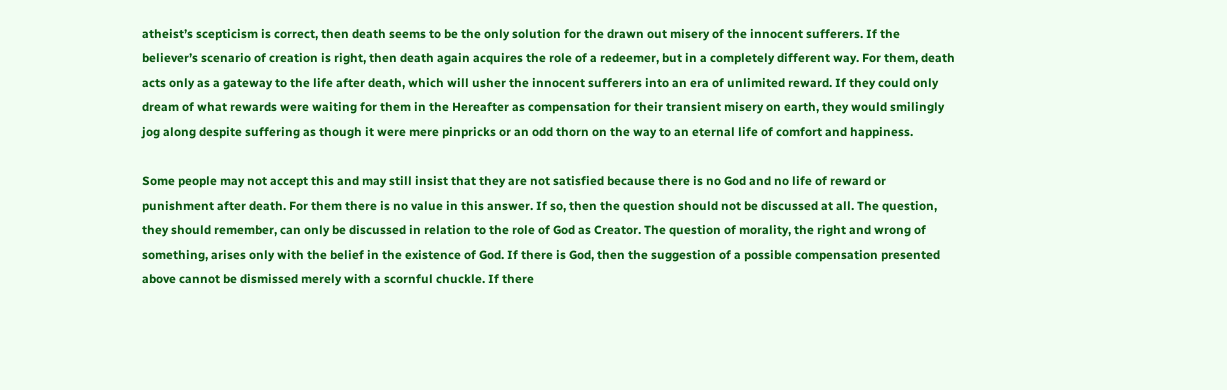atheist’s scepticism is correct, then death seems to be the only solution for the drawn out misery of the innocent sufferers. If the believer’s scenario of creation is right, then death again acquires the role of a redeemer, but in a completely different way. For them, death acts only as a gateway to the life after death, which will usher the innocent sufferers into an era of unlimited reward. If they could only dream of what rewards were waiting for them in the Hereafter as compensation for their transient misery on earth, they would smilingly jog along despite suffering as though it were mere pinpricks or an odd thorn on the way to an eternal life of comfort and happiness.

Some people may not accept this and may still insist that they are not satisfied because there is no God and no life of reward or punishment after death. For them there is no value in this answer. If so, then the question should not be discussed at all. The question, they should remember, can only be discussed in relation to the role of God as Creator. The question of morality, the right and wrong of something, arises only with the belief in the existence of God. If there is God, then the suggestion of a possible compensation presented above cannot be dismissed merely with a scornful chuckle. If there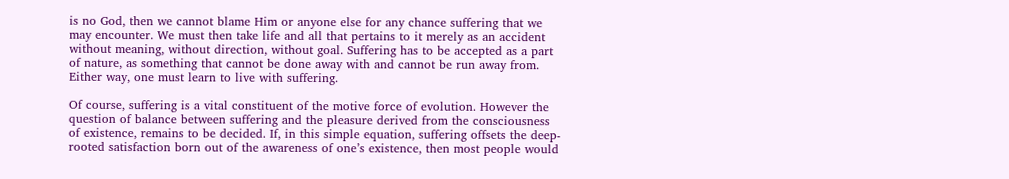is no God, then we cannot blame Him or anyone else for any chance suffering that we may encounter. We must then take life and all that pertains to it merely as an accident without meaning, without direction, without goal. Suffering has to be accepted as a part of nature, as something that cannot be done away with and cannot be run away from. Either way, one must learn to live with suffering.

Of course, suffering is a vital constituent of the motive force of evolution. However the question of balance between suffering and the pleasure derived from the consciousness of existence, remains to be decided. If, in this simple equation, suffering offsets the deep-rooted satisfaction born out of the awareness of one’s existence, then most people would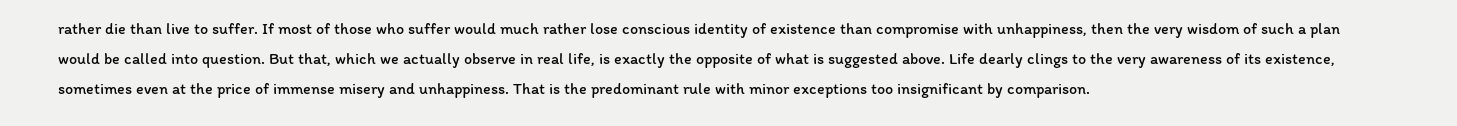rather die than live to suffer. If most of those who suffer would much rather lose conscious identity of existence than compromise with unhappiness, then the very wisdom of such a plan would be called into question. But that, which we actually observe in real life, is exactly the opposite of what is suggested above. Life dearly clings to the very awareness of its existence, sometimes even at the price of immense misery and unhappiness. That is the predominant rule with minor exceptions too insignificant by comparison.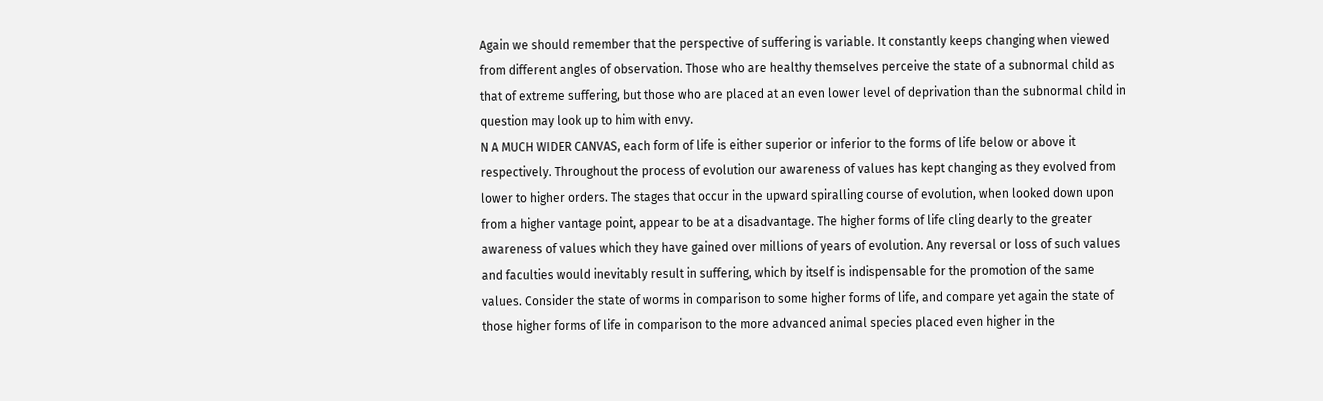Again we should remember that the perspective of suffering is variable. It constantly keeps changing when viewed from different angles of observation. Those who are healthy themselves perceive the state of a subnormal child as that of extreme suffering, but those who are placed at an even lower level of deprivation than the subnormal child in question may look up to him with envy.
N A MUCH WIDER CANVAS, each form of life is either superior or inferior to the forms of life below or above it respectively. Throughout the process of evolution our awareness of values has kept changing as they evolved from lower to higher orders. The stages that occur in the upward spiralling course of evolution, when looked down upon from a higher vantage point, appear to be at a disadvantage. The higher forms of life cling dearly to the greater awareness of values which they have gained over millions of years of evolution. Any reversal or loss of such values and faculties would inevitably result in suffering, which by itself is indispensable for the promotion of the same values. Consider the state of worms in comparison to some higher forms of life, and compare yet again the state of those higher forms of life in comparison to the more advanced animal species placed even higher in the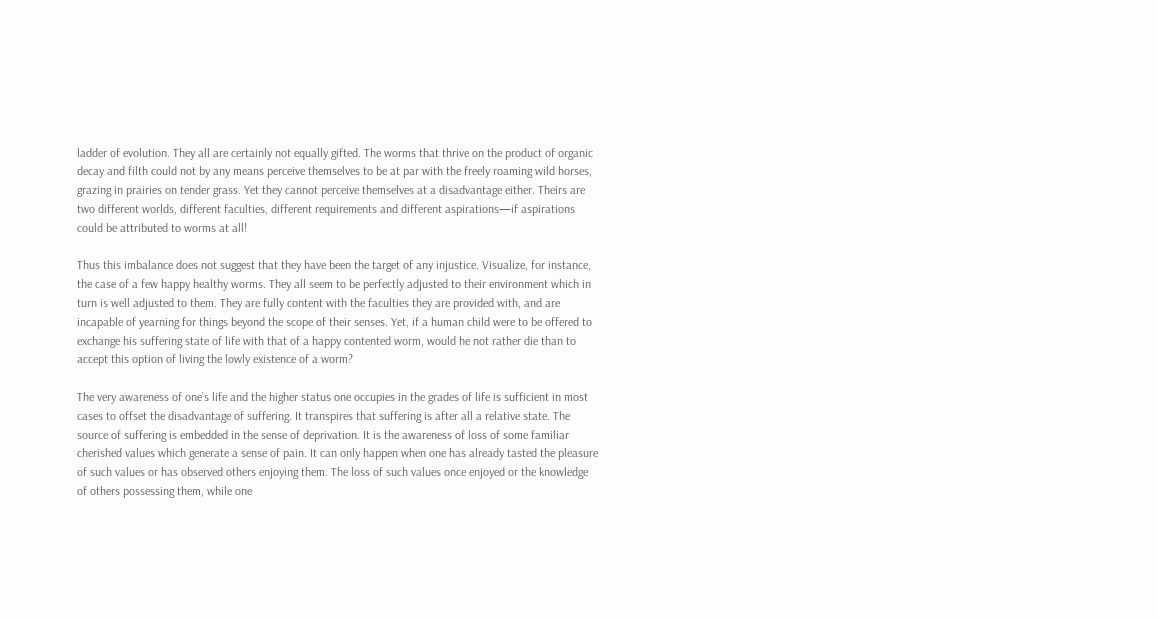ladder of evolution. They all are certainly not equally gifted. The worms that thrive on the product of organic decay and filth could not by any means perceive themselves to be at par with the freely roaming wild horses, grazing in prairies on tender grass. Yet they cannot perceive themselves at a disadvantage either. Theirs are two different worlds, different faculties, different requirements and different aspirations—if aspirations could be attributed to worms at all!

Thus this imbalance does not suggest that they have been the target of any injustice. Visualize, for instance, the case of a few happy healthy worms. They all seem to be perfectly adjusted to their environment which in turn is well adjusted to them. They are fully content with the faculties they are provided with, and are incapable of yearning for things beyond the scope of their senses. Yet, if a human child were to be offered to exchange his suffering state of life with that of a happy contented worm, would he not rather die than to accept this option of living the lowly existence of a worm?

The very awareness of one’s life and the higher status one occupies in the grades of life is sufficient in most cases to offset the disadvantage of suffering. It transpires that suffering is after all a relative state. The source of suffering is embedded in the sense of deprivation. It is the awareness of loss of some familiar cherished values which generate a sense of pain. It can only happen when one has already tasted the pleasure of such values or has observed others enjoying them. The loss of such values once enjoyed or the knowledge of others possessing them, while one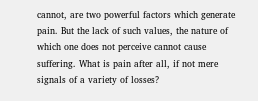cannot, are two powerful factors which generate pain. But the lack of such values, the nature of which one does not perceive cannot cause suffering. What is pain after all, if not mere signals of a variety of losses?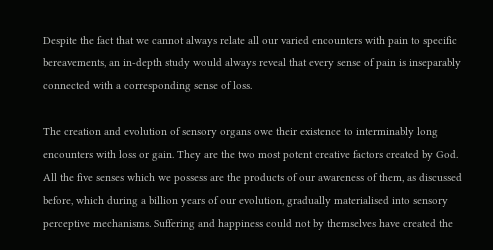Despite the fact that we cannot always relate all our varied encounters with pain to specific bereavements, an in-depth study would always reveal that every sense of pain is inseparably connected with a corresponding sense of loss.

The creation and evolution of sensory organs owe their existence to interminably long encounters with loss or gain. They are the two most potent creative factors created by God. All the five senses which we possess are the products of our awareness of them, as discussed before, which during a billion years of our evolution, gradually materialised into sensory perceptive mechanisms. Suffering and happiness could not by themselves have created the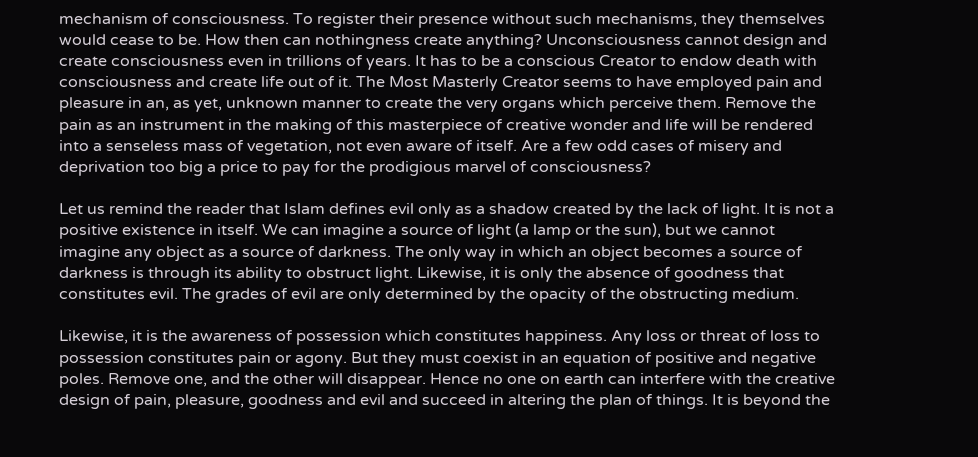mechanism of consciousness. To register their presence without such mechanisms, they themselves would cease to be. How then can nothingness create anything? Unconsciousness cannot design and create consciousness even in trillions of years. It has to be a conscious Creator to endow death with consciousness and create life out of it. The Most Masterly Creator seems to have employed pain and pleasure in an, as yet, unknown manner to create the very organs which perceive them. Remove the pain as an instrument in the making of this masterpiece of creative wonder and life will be rendered into a senseless mass of vegetation, not even aware of itself. Are a few odd cases of misery and deprivation too big a price to pay for the prodigious marvel of consciousness?

Let us remind the reader that Islam defines evil only as a shadow created by the lack of light. It is not a positive existence in itself. We can imagine a source of light (a lamp or the sun), but we cannot imagine any object as a source of darkness. The only way in which an object becomes a source of darkness is through its ability to obstruct light. Likewise, it is only the absence of goodness that constitutes evil. The grades of evil are only determined by the opacity of the obstructing medium.

Likewise, it is the awareness of possession which constitutes happiness. Any loss or threat of loss to possession constitutes pain or agony. But they must coexist in an equation of positive and negative poles. Remove one, and the other will disappear. Hence no one on earth can interfere with the creative design of pain, pleasure, goodness and evil and succeed in altering the plan of things. It is beyond the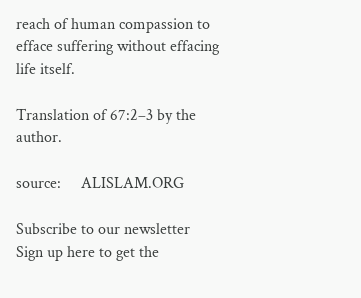reach of human compassion to efface suffering without effacing life itself.

Translation of 67:2–3 by the author.

source:     ALISLAM.ORG

Subscribe to our newsletter
Sign up here to get the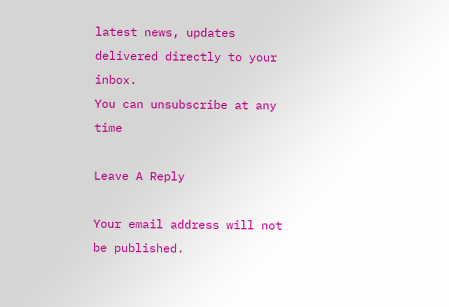latest news, updates delivered directly to your inbox.
You can unsubscribe at any time

Leave A Reply

Your email address will not be published.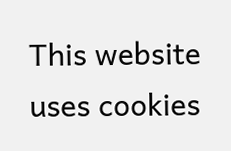This website uses cookies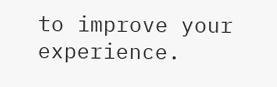to improve your experience.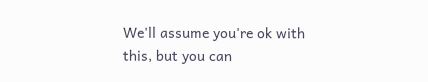We'll assume you're ok with this, but you can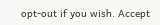opt-out if you wish. Accept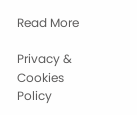Read More

Privacy & Cookies Policy